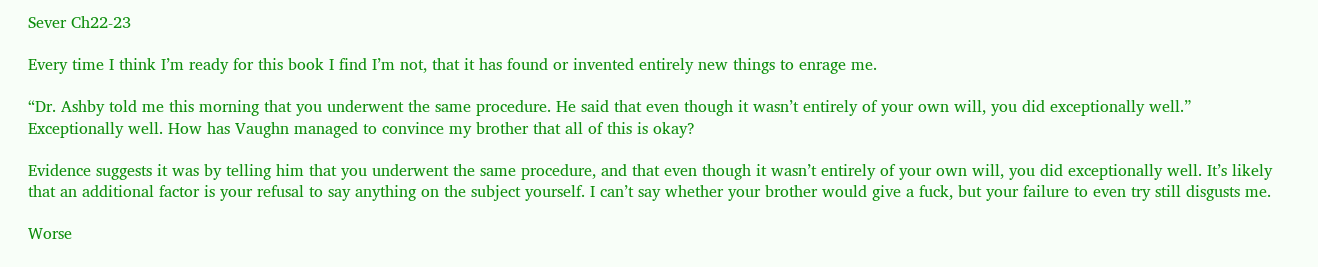Sever Ch22-23

Every time I think I’m ready for this book I find I’m not, that it has found or invented entirely new things to enrage me.

“Dr. Ashby told me this morning that you underwent the same procedure. He said that even though it wasn’t entirely of your own will, you did exceptionally well.”
Exceptionally well. How has Vaughn managed to convince my brother that all of this is okay?

Evidence suggests it was by telling him that you underwent the same procedure, and that even though it wasn’t entirely of your own will, you did exceptionally well. It’s likely that an additional factor is your refusal to say anything on the subject yourself. I can’t say whether your brother would give a fuck, but your failure to even try still disgusts me.

Worse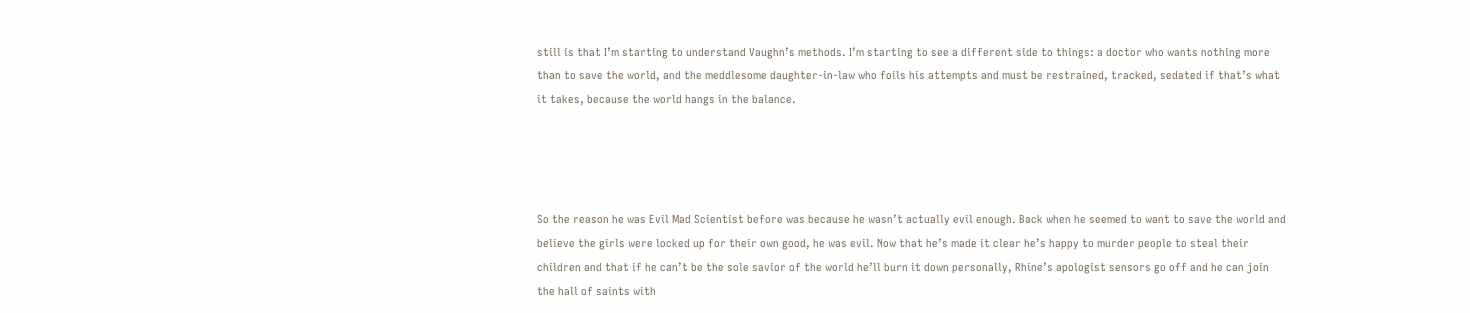still is that I’m starting to understand Vaughn’s methods. I’m starting to see a different side to things: a doctor who wants nothing more than to save the world, and the meddlesome daughter-in-law who foils his attempts and must be restrained, tracked, sedated if that’s what it takes, because the world hangs in the balance.




So the reason he was Evil Mad Scientist before was because he wasn’t actually evil enough. Back when he seemed to want to save the world and believe the girls were locked up for their own good, he was evil. Now that he’s made it clear he’s happy to murder people to steal their children and that if he can’t be the sole savior of the world he’ll burn it down personally, Rhine’s apologist sensors go off and he can join the hall of saints with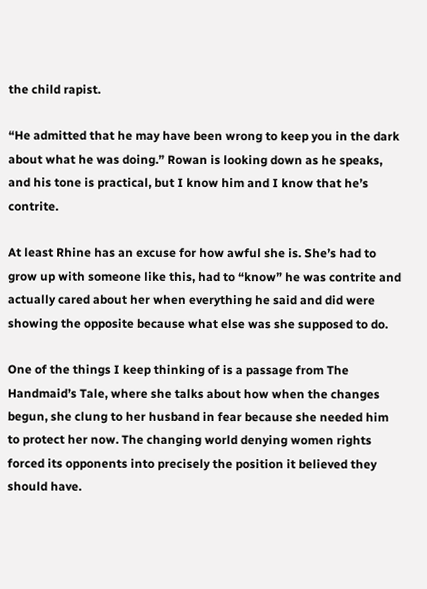the child rapist.

“He admitted that he may have been wrong to keep you in the dark about what he was doing.” Rowan is looking down as he speaks, and his tone is practical, but I know him and I know that he’s contrite.

At least Rhine has an excuse for how awful she is. She’s had to grow up with someone like this, had to “know” he was contrite and actually cared about her when everything he said and did were showing the opposite because what else was she supposed to do.

One of the things I keep thinking of is a passage from The Handmaid’s Tale, where she talks about how when the changes begun, she clung to her husband in fear because she needed him to protect her now. The changing world denying women rights forced its opponents into precisely the position it believed they should have.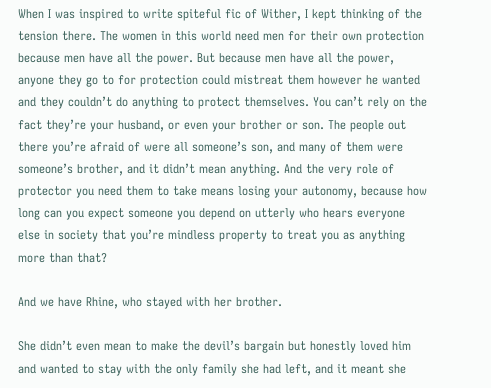When I was inspired to write spiteful fic of Wither, I kept thinking of the tension there. The women in this world need men for their own protection because men have all the power. But because men have all the power, anyone they go to for protection could mistreat them however he wanted and they couldn’t do anything to protect themselves. You can’t rely on the fact they’re your husband, or even your brother or son. The people out there you’re afraid of were all someone’s son, and many of them were someone’s brother, and it didn’t mean anything. And the very role of protector you need them to take means losing your autonomy, because how long can you expect someone you depend on utterly who hears everyone else in society that you’re mindless property to treat you as anything more than that?

And we have Rhine, who stayed with her brother.

She didn’t even mean to make the devil’s bargain but honestly loved him and wanted to stay with the only family she had left, and it meant she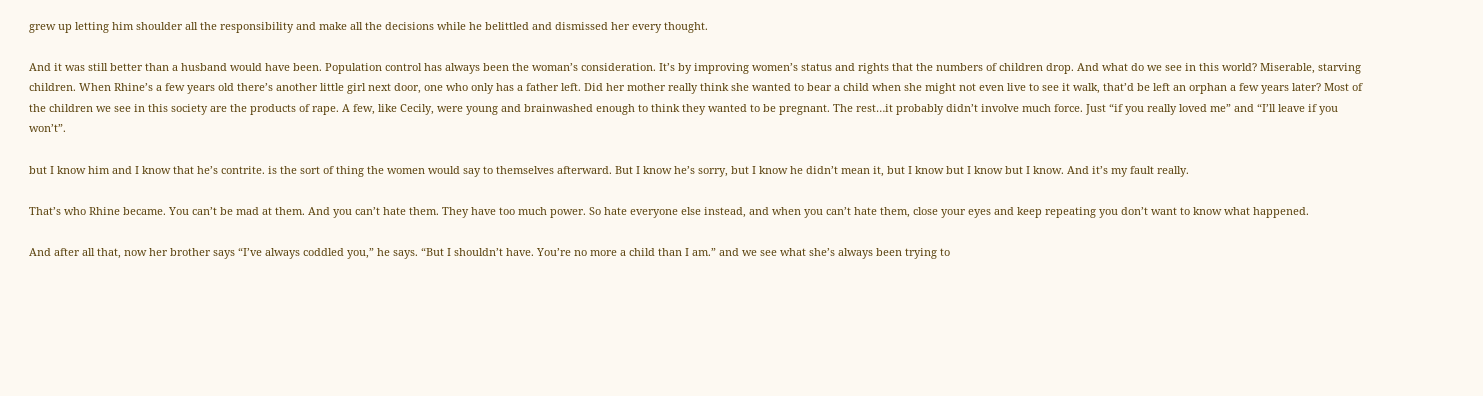grew up letting him shoulder all the responsibility and make all the decisions while he belittled and dismissed her every thought.

And it was still better than a husband would have been. Population control has always been the woman’s consideration. It’s by improving women’s status and rights that the numbers of children drop. And what do we see in this world? Miserable, starving children. When Rhine’s a few years old there’s another little girl next door, one who only has a father left. Did her mother really think she wanted to bear a child when she might not even live to see it walk, that’d be left an orphan a few years later? Most of the children we see in this society are the products of rape. A few, like Cecily, were young and brainwashed enough to think they wanted to be pregnant. The rest…it probably didn’t involve much force. Just “if you really loved me” and “I’ll leave if you won’t”.

but I know him and I know that he’s contrite. is the sort of thing the women would say to themselves afterward. But I know he’s sorry, but I know he didn’t mean it, but I know but I know but I know. And it’s my fault really.

That’s who Rhine became. You can’t be mad at them. And you can’t hate them. They have too much power. So hate everyone else instead, and when you can’t hate them, close your eyes and keep repeating you don’t want to know what happened.

And after all that, now her brother says “I’ve always coddled you,” he says. “But I shouldn’t have. You’re no more a child than I am.” and we see what she’s always been trying to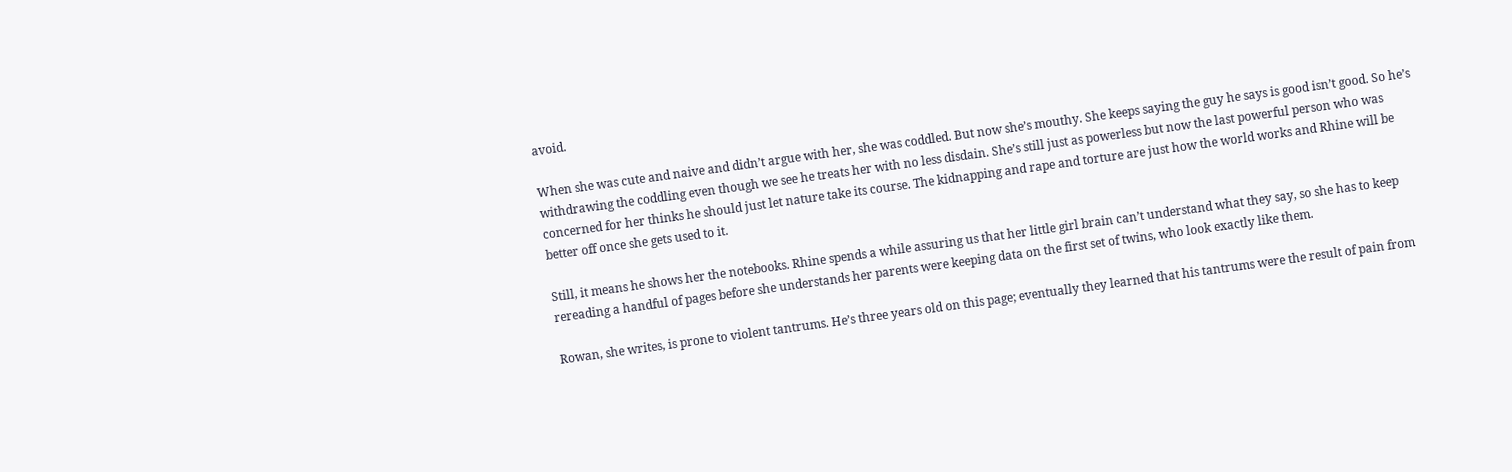avoid.

When she was cute and naive and didn’t argue with her, she was coddled. But now she’s mouthy. She keeps saying the guy he says is good isn’t good. So he’s withdrawing the coddling even though we see he treats her with no less disdain. She’s still just as powerless but now the last powerful person who was concerned for her thinks he should just let nature take its course. The kidnapping and rape and torture are just how the world works and Rhine will be better off once she gets used to it.

Still, it means he shows her the notebooks. Rhine spends a while assuring us that her little girl brain can’t understand what they say, so she has to keep rereading a handful of pages before she understands her parents were keeping data on the first set of twins, who look exactly like them.

Rowan, she writes, is prone to violent tantrums. He’s three years old on this page; eventually they learned that his tantrums were the result of pain from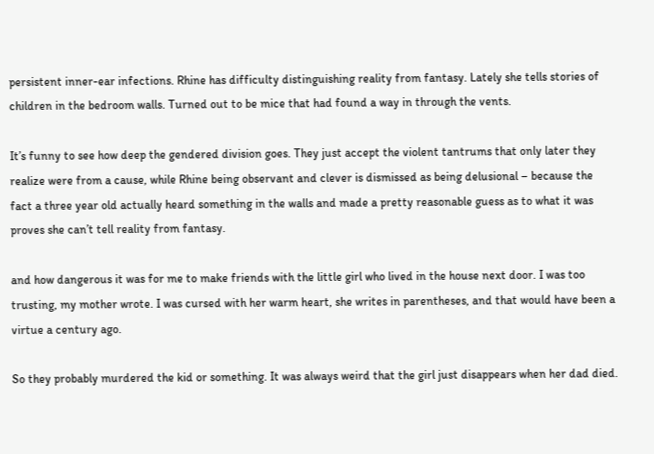persistent inner-ear infections. Rhine has difficulty distinguishing reality from fantasy. Lately she tells stories of children in the bedroom walls. Turned out to be mice that had found a way in through the vents.

It’s funny to see how deep the gendered division goes. They just accept the violent tantrums that only later they realize were from a cause, while Rhine being observant and clever is dismissed as being delusional – because the fact a three year old actually heard something in the walls and made a pretty reasonable guess as to what it was proves she can’t tell reality from fantasy.

and how dangerous it was for me to make friends with the little girl who lived in the house next door. I was too trusting, my mother wrote. I was cursed with her warm heart, she writes in parentheses, and that would have been a virtue a century ago.

So they probably murdered the kid or something. It was always weird that the girl just disappears when her dad died.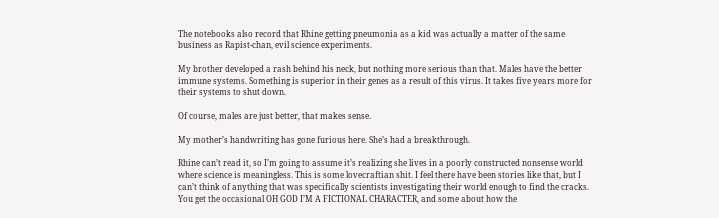The notebooks also record that Rhine getting pneumonia as a kid was actually a matter of the same business as Rapist-chan, evil science experiments.

My brother developed a rash behind his neck, but nothing more serious than that. Males have the better immune systems. Something is superior in their genes as a result of this virus. It takes five years more for their systems to shut down.

Of course, males are just better, that makes sense.

My mother’s handwriting has gone furious here. She’s had a breakthrough.

Rhine can’t read it, so I’m going to assume it’s realizing she lives in a poorly constructed nonsense world where science is meaningless. This is some lovecraftian shit. I feel there have been stories like that, but I can’t think of anything that was specifically scientists investigating their world enough to find the cracks. You get the occasional OH GOD I’M A FICTIONAL CHARACTER, and some about how the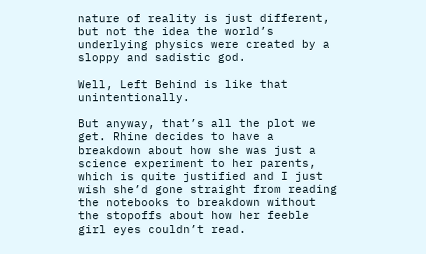nature of reality is just different, but not the idea the world’s underlying physics were created by a sloppy and sadistic god.

Well, Left Behind is like that unintentionally.

But anyway, that’s all the plot we get. Rhine decides to have a breakdown about how she was just a science experiment to her parents, which is quite justified and I just wish she’d gone straight from reading the notebooks to breakdown without the stopoffs about how her feeble girl eyes couldn’t read.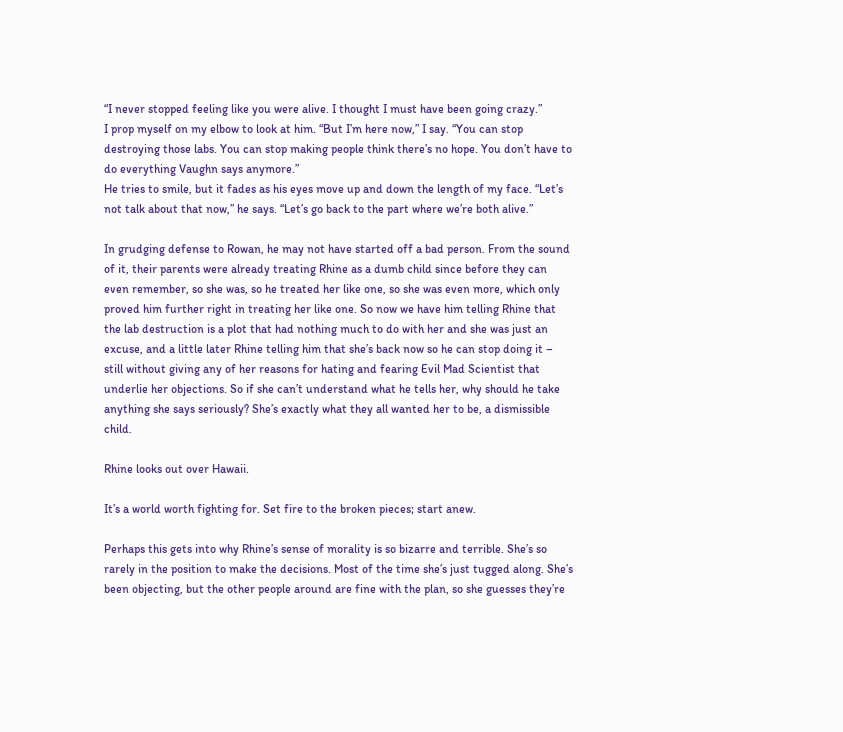“I never stopped feeling like you were alive. I thought I must have been going crazy.”
I prop myself on my elbow to look at him. “But I’m here now,” I say. “You can stop destroying those labs. You can stop making people think there’s no hope. You don’t have to do everything Vaughn says anymore.”
He tries to smile, but it fades as his eyes move up and down the length of my face. “Let’s not talk about that now,” he says. “Let’s go back to the part where we’re both alive.”

In grudging defense to Rowan, he may not have started off a bad person. From the sound of it, their parents were already treating Rhine as a dumb child since before they can even remember, so she was, so he treated her like one, so she was even more, which only proved him further right in treating her like one. So now we have him telling Rhine that the lab destruction is a plot that had nothing much to do with her and she was just an excuse, and a little later Rhine telling him that she’s back now so he can stop doing it – still without giving any of her reasons for hating and fearing Evil Mad Scientist that underlie her objections. So if she can’t understand what he tells her, why should he take anything she says seriously? She’s exactly what they all wanted her to be, a dismissible child.

Rhine looks out over Hawaii.

It’s a world worth fighting for. Set fire to the broken pieces; start anew.

Perhaps this gets into why Rhine’s sense of morality is so bizarre and terrible. She’s so rarely in the position to make the decisions. Most of the time she’s just tugged along. She’s been objecting, but the other people around are fine with the plan, so she guesses they’re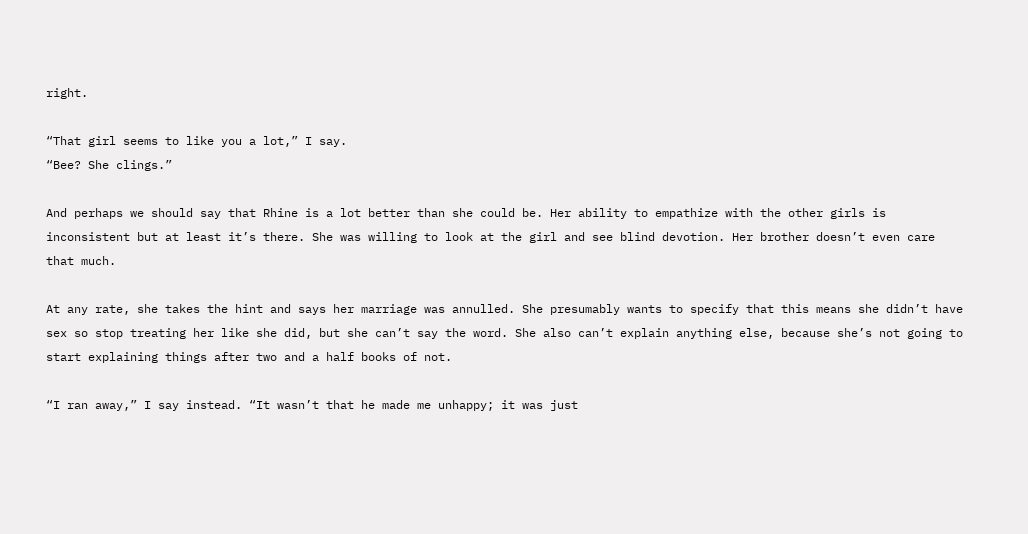right.

“That girl seems to like you a lot,” I say.
“Bee? She clings.”

And perhaps we should say that Rhine is a lot better than she could be. Her ability to empathize with the other girls is inconsistent but at least it’s there. She was willing to look at the girl and see blind devotion. Her brother doesn’t even care that much.

At any rate, she takes the hint and says her marriage was annulled. She presumably wants to specify that this means she didn’t have sex so stop treating her like she did, but she can’t say the word. She also can’t explain anything else, because she’s not going to start explaining things after two and a half books of not.

“I ran away,” I say instead. “It wasn’t that he made me unhappy; it was just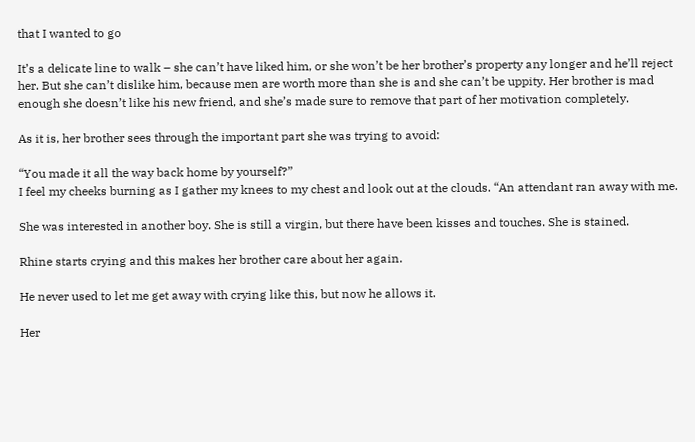that I wanted to go

It’s a delicate line to walk – she can’t have liked him, or she won’t be her brother’s property any longer and he’ll reject her. But she can’t dislike him, because men are worth more than she is and she can’t be uppity. Her brother is mad enough she doesn’t like his new friend, and she’s made sure to remove that part of her motivation completely.

As it is, her brother sees through the important part she was trying to avoid:

“You made it all the way back home by yourself?”
I feel my cheeks burning as I gather my knees to my chest and look out at the clouds. “An attendant ran away with me.

She was interested in another boy. She is still a virgin, but there have been kisses and touches. She is stained.

Rhine starts crying and this makes her brother care about her again.

He never used to let me get away with crying like this, but now he allows it.

Her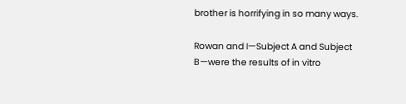brother is horrifying in so many ways.

Rowan and I—Subject A and Subject B—were the results of in vitro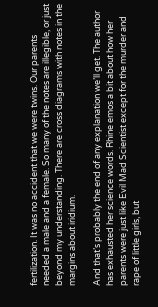fertilization. It was no accident that we were twins. Our parents needed a male and a female. So many of the notes are illegible, or just beyond my understanding. There are cross diagrams with notes in the margins about iridium.

And that’s probably the end of any explanation we’ll get. The author has exhausted her science words. Rhine emos a bit about how her parents were just like Evil Mad Scientist except for the murder and rape of little girls, but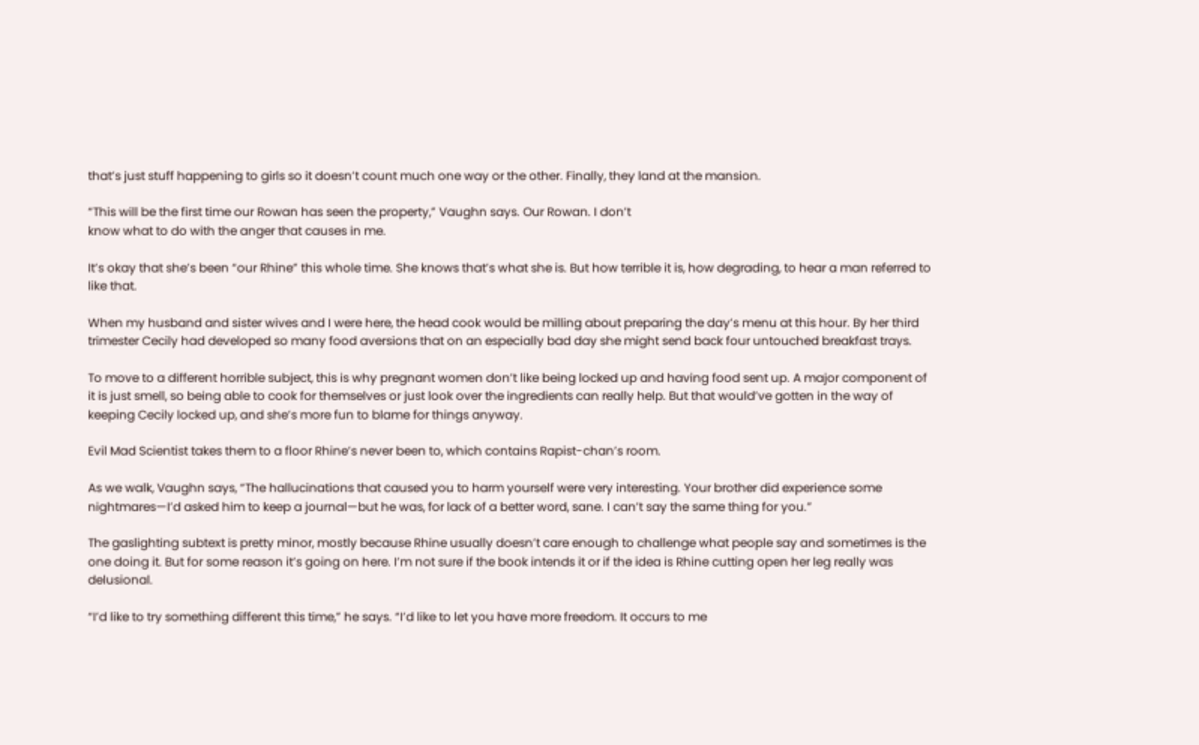that’s just stuff happening to girls so it doesn’t count much one way or the other. Finally, they land at the mansion.

“This will be the first time our Rowan has seen the property,” Vaughn says. Our Rowan. I don’t
know what to do with the anger that causes in me.

It’s okay that she’s been “our Rhine” this whole time. She knows that’s what she is. But how terrible it is, how degrading, to hear a man referred to like that.

When my husband and sister wives and I were here, the head cook would be milling about preparing the day’s menu at this hour. By her third trimester Cecily had developed so many food aversions that on an especially bad day she might send back four untouched breakfast trays.

To move to a different horrible subject, this is why pregnant women don’t like being locked up and having food sent up. A major component of it is just smell, so being able to cook for themselves or just look over the ingredients can really help. But that would’ve gotten in the way of keeping Cecily locked up, and she’s more fun to blame for things anyway.

Evil Mad Scientist takes them to a floor Rhine’s never been to, which contains Rapist-chan’s room.

As we walk, Vaughn says, “The hallucinations that caused you to harm yourself were very interesting. Your brother did experience some nightmares—I’d asked him to keep a journal—but he was, for lack of a better word, sane. I can’t say the same thing for you.”

The gaslighting subtext is pretty minor, mostly because Rhine usually doesn’t care enough to challenge what people say and sometimes is the one doing it. But for some reason it’s going on here. I’m not sure if the book intends it or if the idea is Rhine cutting open her leg really was delusional.

“I’d like to try something different this time,” he says. “I’d like to let you have more freedom. It occurs to me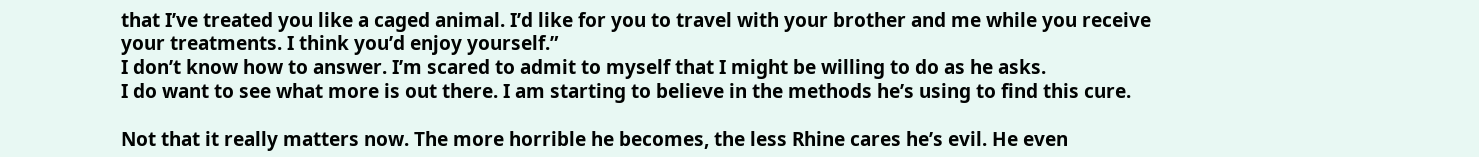that I’ve treated you like a caged animal. I’d like for you to travel with your brother and me while you receive your treatments. I think you’d enjoy yourself.”
I don’t know how to answer. I’m scared to admit to myself that I might be willing to do as he asks.
I do want to see what more is out there. I am starting to believe in the methods he’s using to find this cure.

Not that it really matters now. The more horrible he becomes, the less Rhine cares he’s evil. He even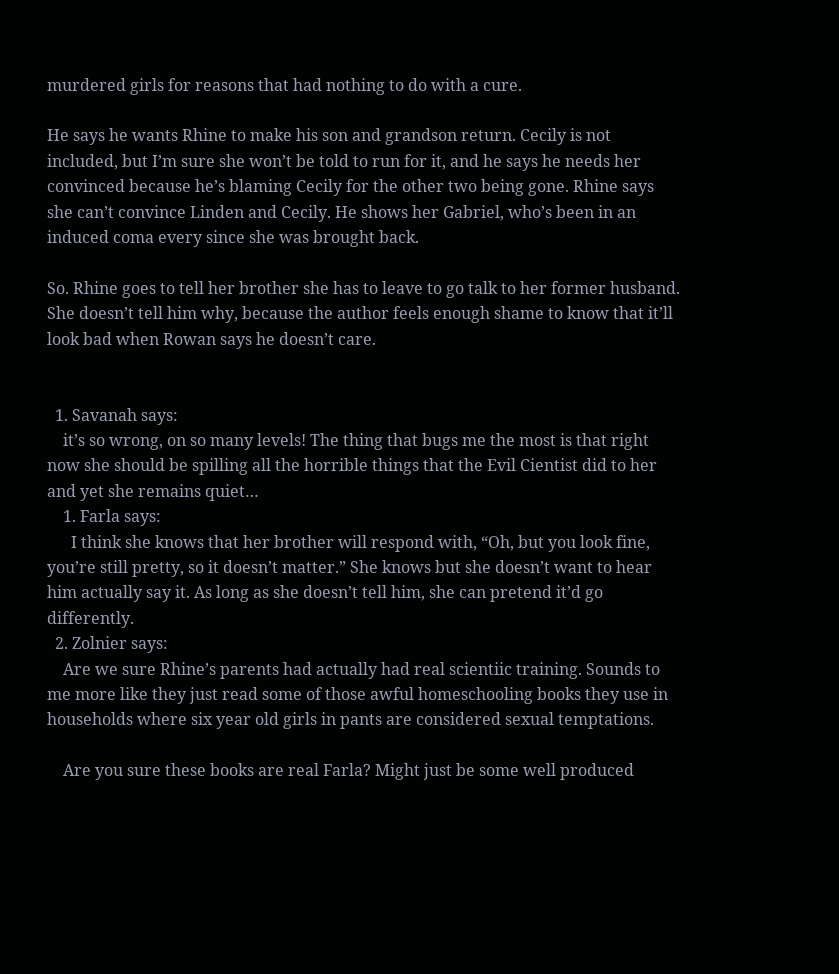murdered girls for reasons that had nothing to do with a cure.

He says he wants Rhine to make his son and grandson return. Cecily is not included, but I’m sure she won’t be told to run for it, and he says he needs her convinced because he’s blaming Cecily for the other two being gone. Rhine says she can’t convince Linden and Cecily. He shows her Gabriel, who’s been in an induced coma every since she was brought back.

So. Rhine goes to tell her brother she has to leave to go talk to her former husband. She doesn’t tell him why, because the author feels enough shame to know that it’ll look bad when Rowan says he doesn’t care.


  1. Savanah says:
    it’s so wrong, on so many levels! The thing that bugs me the most is that right now she should be spilling all the horrible things that the Evil Cientist did to her and yet she remains quiet…
    1. Farla says:
      I think she knows that her brother will respond with, “Oh, but you look fine, you’re still pretty, so it doesn’t matter.” She knows but she doesn’t want to hear him actually say it. As long as she doesn’t tell him, she can pretend it’d go differently.
  2. Zolnier says:
    Are we sure Rhine’s parents had actually had real scientiic training. Sounds to me more like they just read some of those awful homeschooling books they use in households where six year old girls in pants are considered sexual temptations.

    Are you sure these books are real Farla? Might just be some well produced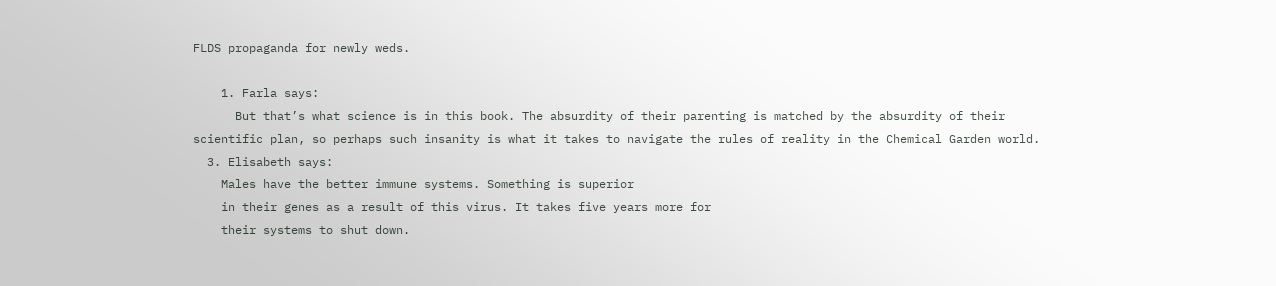FLDS propaganda for newly weds.

    1. Farla says:
      But that’s what science is in this book. The absurdity of their parenting is matched by the absurdity of their scientific plan, so perhaps such insanity is what it takes to navigate the rules of reality in the Chemical Garden world.
  3. Elisabeth says:
    Males have the better immune systems. Something is superior
    in their genes as a result of this virus. It takes five years more for
    their systems to shut down.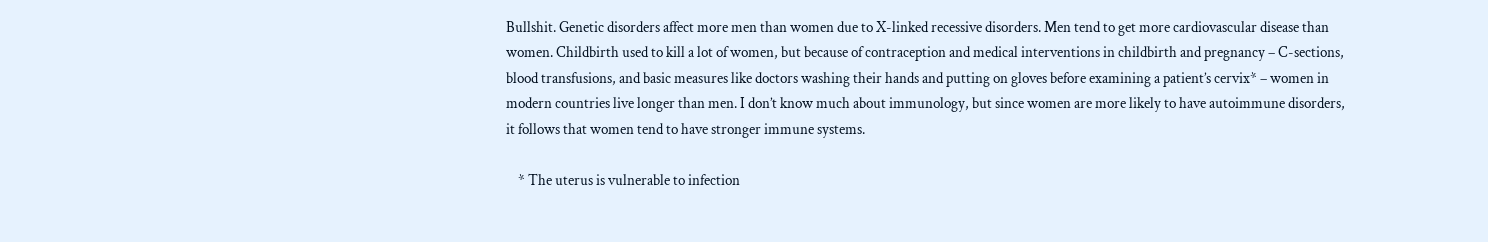Bullshit. Genetic disorders affect more men than women due to X-linked recessive disorders. Men tend to get more cardiovascular disease than women. Childbirth used to kill a lot of women, but because of contraception and medical interventions in childbirth and pregnancy – C-sections, blood transfusions, and basic measures like doctors washing their hands and putting on gloves before examining a patient’s cervix* – women in modern countries live longer than men. I don’t know much about immunology, but since women are more likely to have autoimmune disorders, it follows that women tend to have stronger immune systems.

    * The uterus is vulnerable to infection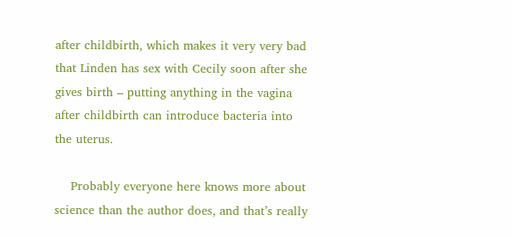after childbirth, which makes it very very bad that Linden has sex with Cecily soon after she gives birth – putting anything in the vagina after childbirth can introduce bacteria into the uterus.

    Probably everyone here knows more about science than the author does, and that’s really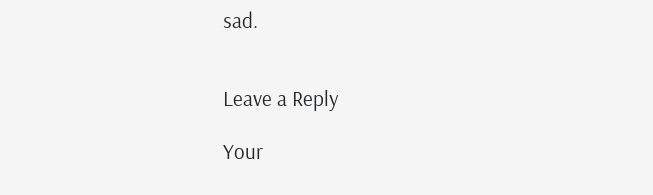sad.


Leave a Reply

Your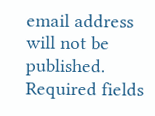email address will not be published. Required fields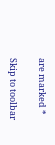are marked *

Skip to toolbar